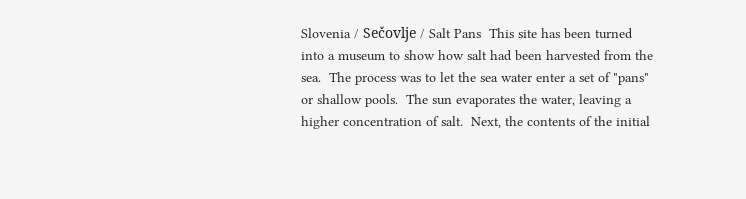Slovenia / Sečovlje / Salt Pans  This site has been turned into a museum to show how salt had been harvested from the sea.  The process was to let the sea water enter a set of "pans" or shallow pools.  The sun evaporates the water, leaving a higher concentration of salt.  Next, the contents of the initial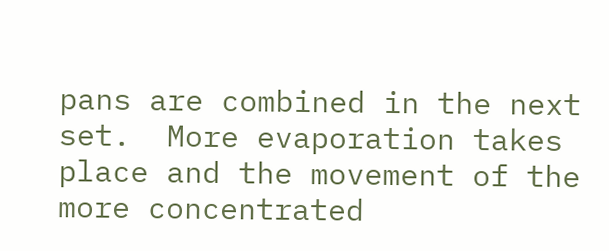pans are combined in the next set.  More evaporation takes place and the movement of the more concentrated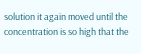solution it again moved until the concentration is so high that the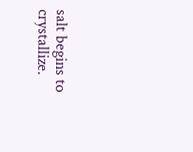salt begins to crystallize.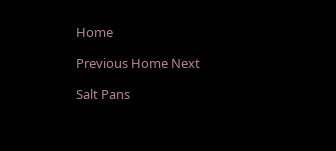Home

Previous Home Next

Salt Pans